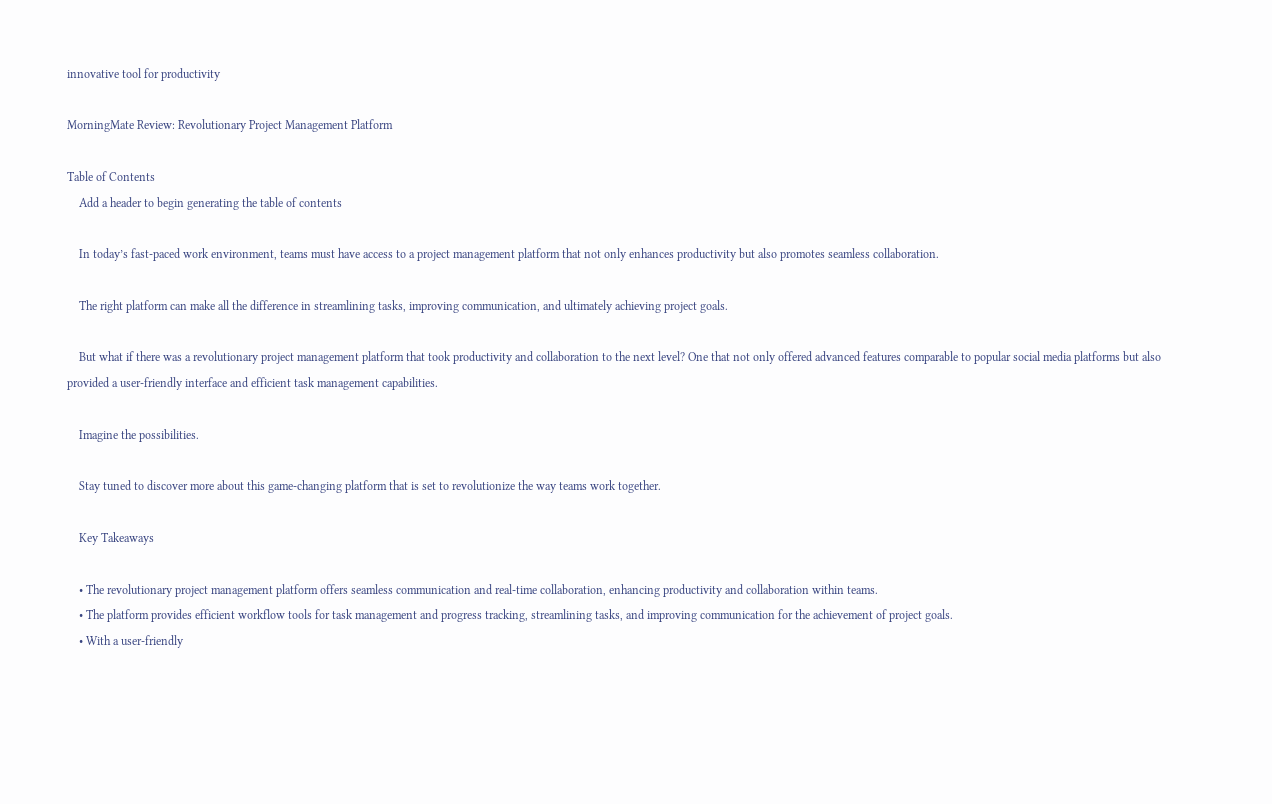innovative tool for productivity

MorningMate Review: Revolutionary Project Management Platform

Table of Contents
    Add a header to begin generating the table of contents

    In today’s fast-paced work environment, teams must have access to a project management platform that not only enhances productivity but also promotes seamless collaboration.

    The right platform can make all the difference in streamlining tasks, improving communication, and ultimately achieving project goals.

    But what if there was a revolutionary project management platform that took productivity and collaboration to the next level? One that not only offered advanced features comparable to popular social media platforms but also provided a user-friendly interface and efficient task management capabilities.

    Imagine the possibilities.

    Stay tuned to discover more about this game-changing platform that is set to revolutionize the way teams work together.

    Key Takeaways

    • The revolutionary project management platform offers seamless communication and real-time collaboration, enhancing productivity and collaboration within teams.
    • The platform provides efficient workflow tools for task management and progress tracking, streamlining tasks, and improving communication for the achievement of project goals.
    • With a user-friendly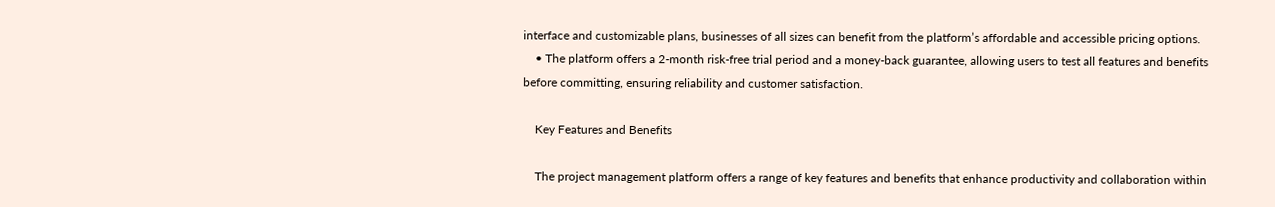interface and customizable plans, businesses of all sizes can benefit from the platform’s affordable and accessible pricing options.
    • The platform offers a 2-month risk-free trial period and a money-back guarantee, allowing users to test all features and benefits before committing, ensuring reliability and customer satisfaction.

    Key Features and Benefits

    The project management platform offers a range of key features and benefits that enhance productivity and collaboration within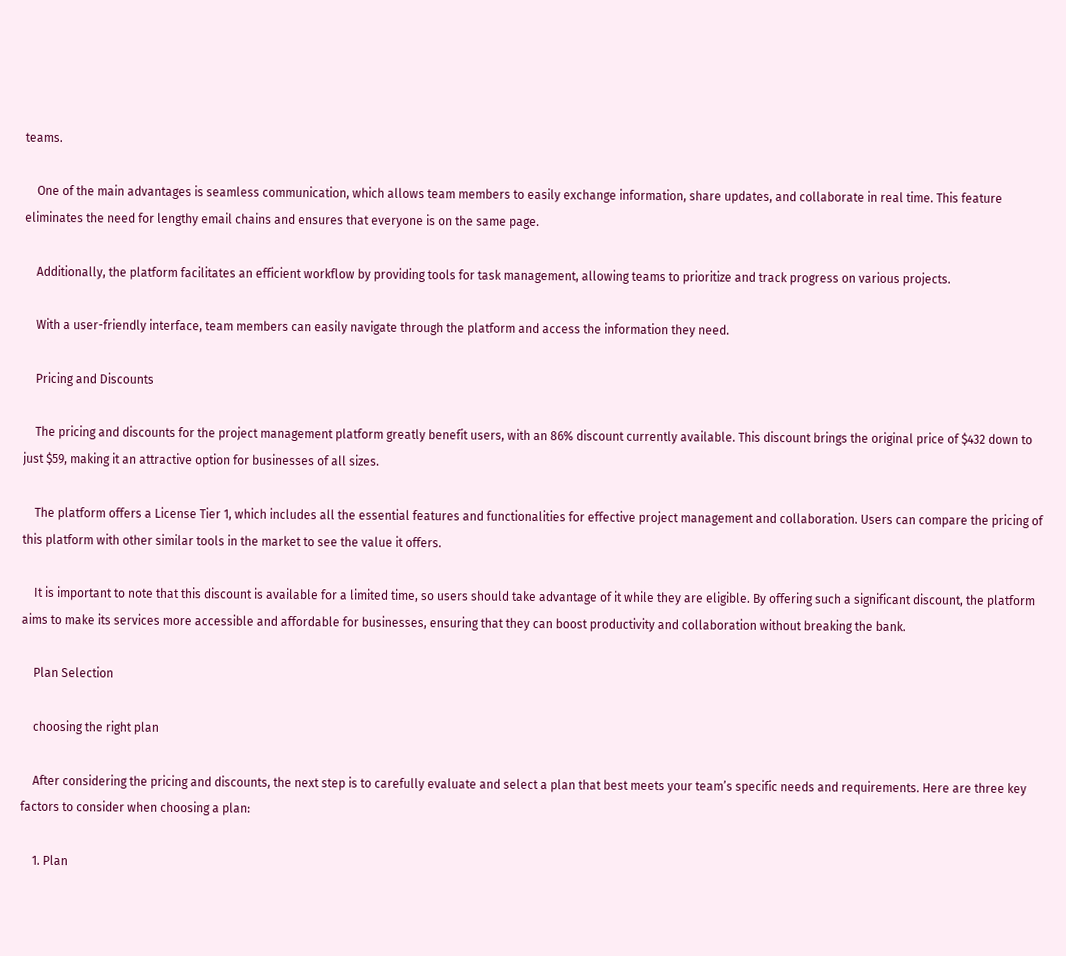teams.

    One of the main advantages is seamless communication, which allows team members to easily exchange information, share updates, and collaborate in real time. This feature eliminates the need for lengthy email chains and ensures that everyone is on the same page.

    Additionally, the platform facilitates an efficient workflow by providing tools for task management, allowing teams to prioritize and track progress on various projects.

    With a user-friendly interface, team members can easily navigate through the platform and access the information they need.

    Pricing and Discounts

    The pricing and discounts for the project management platform greatly benefit users, with an 86% discount currently available. This discount brings the original price of $432 down to just $59, making it an attractive option for businesses of all sizes.

    The platform offers a License Tier 1, which includes all the essential features and functionalities for effective project management and collaboration. Users can compare the pricing of this platform with other similar tools in the market to see the value it offers.

    It is important to note that this discount is available for a limited time, so users should take advantage of it while they are eligible. By offering such a significant discount, the platform aims to make its services more accessible and affordable for businesses, ensuring that they can boost productivity and collaboration without breaking the bank.

    Plan Selection

    choosing the right plan

    After considering the pricing and discounts, the next step is to carefully evaluate and select a plan that best meets your team’s specific needs and requirements. Here are three key factors to consider when choosing a plan:

    1. Plan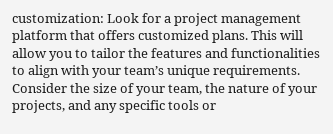customization: Look for a project management platform that offers customized plans. This will allow you to tailor the features and functionalities to align with your team’s unique requirements. Consider the size of your team, the nature of your projects, and any specific tools or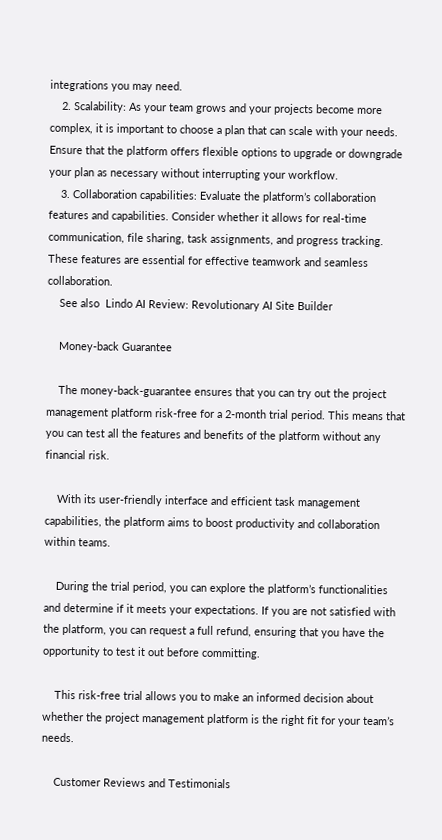integrations you may need.
    2. Scalability: As your team grows and your projects become more complex, it is important to choose a plan that can scale with your needs. Ensure that the platform offers flexible options to upgrade or downgrade your plan as necessary without interrupting your workflow.
    3. Collaboration capabilities: Evaluate the platform’s collaboration features and capabilities. Consider whether it allows for real-time communication, file sharing, task assignments, and progress tracking. These features are essential for effective teamwork and seamless collaboration.
    See also  Lindo AI Review: Revolutionary AI Site Builder

    Money-back Guarantee

    The money-back-guarantee ensures that you can try out the project management platform risk-free for a 2-month trial period. This means that you can test all the features and benefits of the platform without any financial risk.

    With its user-friendly interface and efficient task management capabilities, the platform aims to boost productivity and collaboration within teams.

    During the trial period, you can explore the platform’s functionalities and determine if it meets your expectations. If you are not satisfied with the platform, you can request a full refund, ensuring that you have the opportunity to test it out before committing.

    This risk-free trial allows you to make an informed decision about whether the project management platform is the right fit for your team’s needs.

    Customer Reviews and Testimonials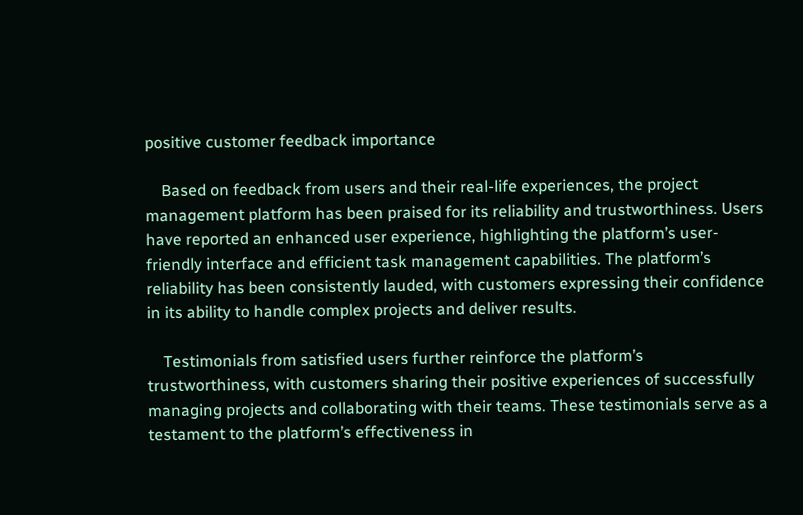positive customer feedback importance

    Based on feedback from users and their real-life experiences, the project management platform has been praised for its reliability and trustworthiness. Users have reported an enhanced user experience, highlighting the platform’s user-friendly interface and efficient task management capabilities. The platform’s reliability has been consistently lauded, with customers expressing their confidence in its ability to handle complex projects and deliver results.

    Testimonials from satisfied users further reinforce the platform’s trustworthiness, with customers sharing their positive experiences of successfully managing projects and collaborating with their teams. These testimonials serve as a testament to the platform’s effectiveness in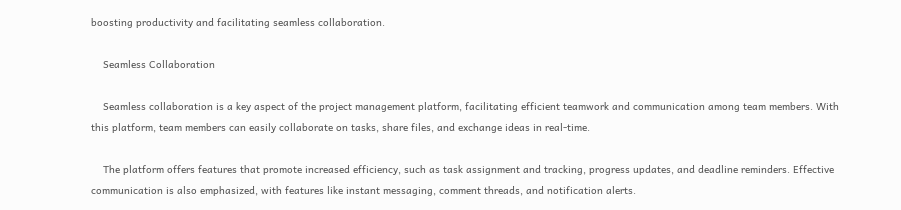boosting productivity and facilitating seamless collaboration.

    Seamless Collaboration

    Seamless collaboration is a key aspect of the project management platform, facilitating efficient teamwork and communication among team members. With this platform, team members can easily collaborate on tasks, share files, and exchange ideas in real-time.

    The platform offers features that promote increased efficiency, such as task assignment and tracking, progress updates, and deadline reminders. Effective communication is also emphasized, with features like instant messaging, comment threads, and notification alerts.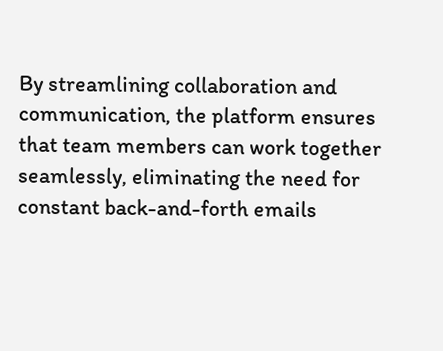By streamlining collaboration and communication, the platform ensures that team members can work together seamlessly, eliminating the need for constant back-and-forth emails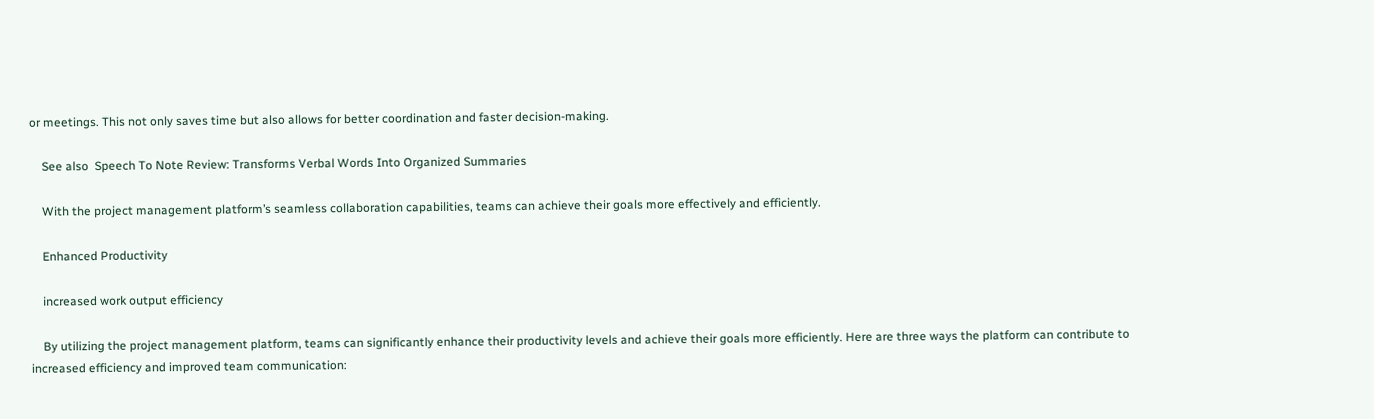or meetings. This not only saves time but also allows for better coordination and faster decision-making.

    See also  Speech To Note Review: Transforms Verbal Words Into Organized Summaries

    With the project management platform’s seamless collaboration capabilities, teams can achieve their goals more effectively and efficiently.

    Enhanced Productivity

    increased work output efficiency

    By utilizing the project management platform, teams can significantly enhance their productivity levels and achieve their goals more efficiently. Here are three ways the platform can contribute to increased efficiency and improved team communication: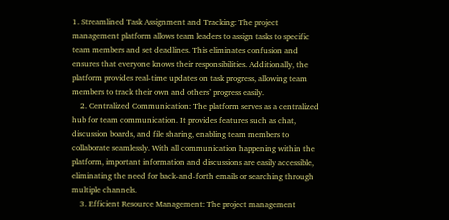1. Streamlined Task Assignment and Tracking: The project management platform allows team leaders to assign tasks to specific team members and set deadlines. This eliminates confusion and ensures that everyone knows their responsibilities. Additionally, the platform provides real-time updates on task progress, allowing team members to track their own and others’ progress easily.
    2. Centralized Communication: The platform serves as a centralized hub for team communication. It provides features such as chat, discussion boards, and file sharing, enabling team members to collaborate seamlessly. With all communication happening within the platform, important information and discussions are easily accessible, eliminating the need for back-and-forth emails or searching through multiple channels.
    3. Efficient Resource Management: The project management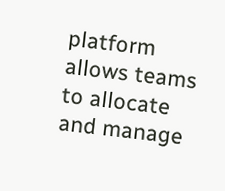platform allows teams to allocate and manage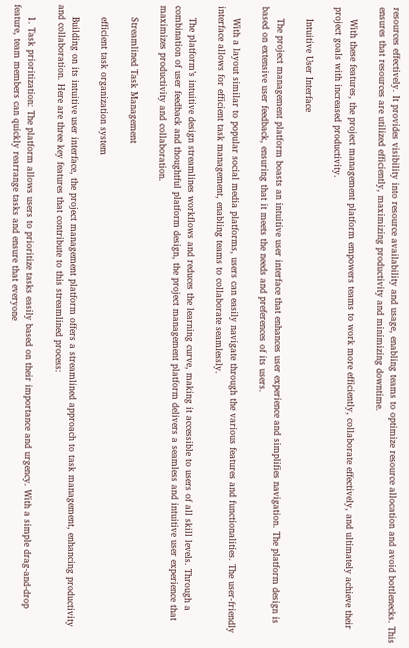resources effectively. It provides visibility into resource availability and usage, enabling teams to optimize resource allocation and avoid bottlenecks. This ensures that resources are utilized efficiently, maximizing productivity and minimizing downtime.

    With these features, the project management platform empowers teams to work more efficiently, collaborate effectively, and ultimately achieve their project goals with increased productivity.

    Intuitive User Interface

    The project management platform boasts an intuitive user interface that enhances user experience and simplifies navigation. The platform design is based on extensive user feedback, ensuring that it meets the needs and preferences of its users.

    With a layout similar to popular social media platforms, users can easily navigate through the various features and functionalities. The user-friendly interface allows for efficient task management, enabling teams to collaborate seamlessly.

    The platform’s intuitive design streamlines workflows and reduces the learning curve, making it accessible to users of all skill levels. Through a combination of user feedback and thoughtful platform design, the project management platform delivers a seamless and intuitive user experience that maximizes productivity and collaboration.

    Streamlined Task Management

    efficient task organization system

    Building on its intuitive user interface, the project management platform offers a streamlined approach to task management, enhancing productivity and collaboration. Here are three key features that contribute to this streamlined process:

    1. Task prioritization: The platform allows users to prioritize tasks easily based on their importance and urgency. With a simple drag-and-drop feature, team members can quickly rearrange tasks and ensure that everyone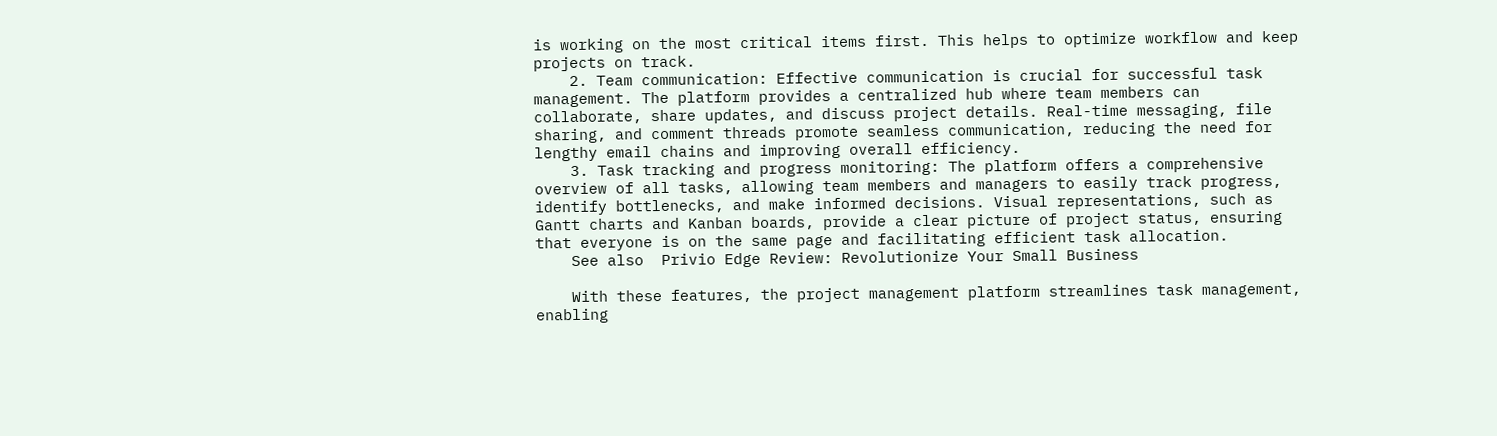is working on the most critical items first. This helps to optimize workflow and keep projects on track.
    2. Team communication: Effective communication is crucial for successful task management. The platform provides a centralized hub where team members can collaborate, share updates, and discuss project details. Real-time messaging, file sharing, and comment threads promote seamless communication, reducing the need for lengthy email chains and improving overall efficiency.
    3. Task tracking and progress monitoring: The platform offers a comprehensive overview of all tasks, allowing team members and managers to easily track progress, identify bottlenecks, and make informed decisions. Visual representations, such as Gantt charts and Kanban boards, provide a clear picture of project status, ensuring that everyone is on the same page and facilitating efficient task allocation.
    See also  Privio Edge Review: Revolutionize Your Small Business

    With these features, the project management platform streamlines task management, enabling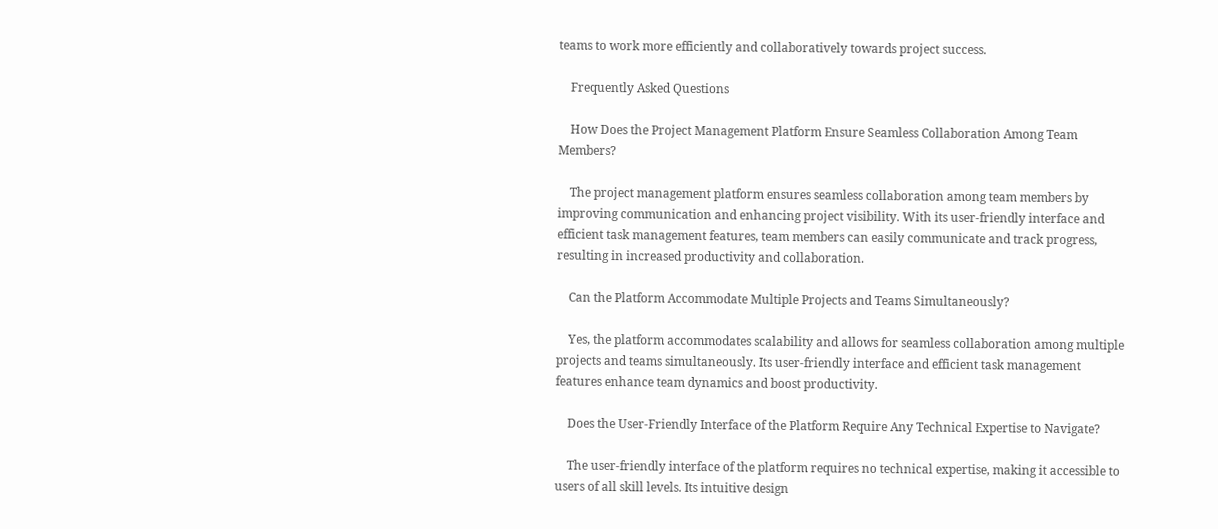teams to work more efficiently and collaboratively towards project success.

    Frequently Asked Questions

    How Does the Project Management Platform Ensure Seamless Collaboration Among Team Members?

    The project management platform ensures seamless collaboration among team members by improving communication and enhancing project visibility. With its user-friendly interface and efficient task management features, team members can easily communicate and track progress, resulting in increased productivity and collaboration.

    Can the Platform Accommodate Multiple Projects and Teams Simultaneously?

    Yes, the platform accommodates scalability and allows for seamless collaboration among multiple projects and teams simultaneously. Its user-friendly interface and efficient task management features enhance team dynamics and boost productivity.

    Does the User-Friendly Interface of the Platform Require Any Technical Expertise to Navigate?

    The user-friendly interface of the platform requires no technical expertise, making it accessible to users of all skill levels. Its intuitive design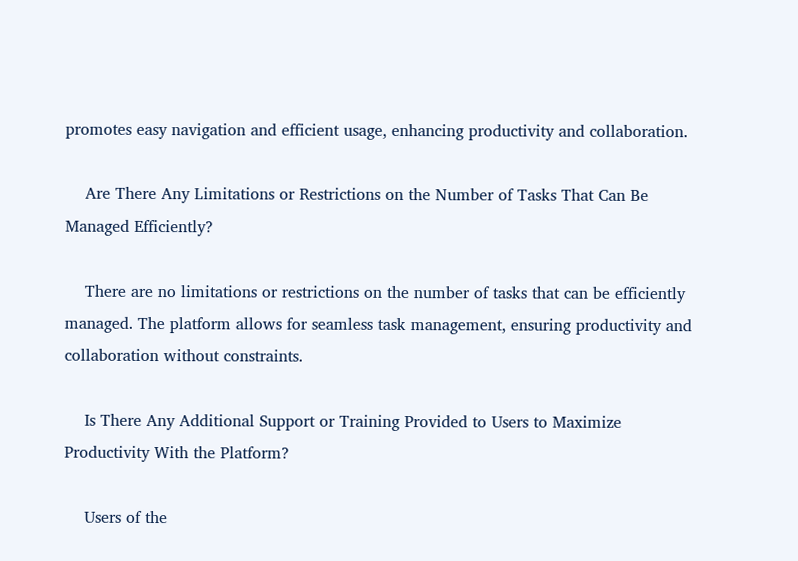promotes easy navigation and efficient usage, enhancing productivity and collaboration.

    Are There Any Limitations or Restrictions on the Number of Tasks That Can Be Managed Efficiently?

    There are no limitations or restrictions on the number of tasks that can be efficiently managed. The platform allows for seamless task management, ensuring productivity and collaboration without constraints.

    Is There Any Additional Support or Training Provided to Users to Maximize Productivity With the Platform?

    Users of the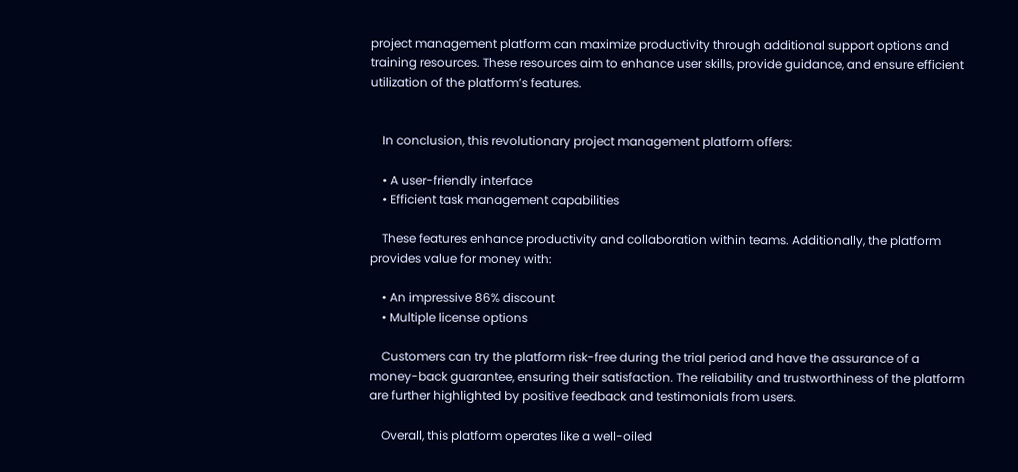project management platform can maximize productivity through additional support options and training resources. These resources aim to enhance user skills, provide guidance, and ensure efficient utilization of the platform’s features.


    In conclusion, this revolutionary project management platform offers:

    • A user-friendly interface
    • Efficient task management capabilities

    These features enhance productivity and collaboration within teams. Additionally, the platform provides value for money with:

    • An impressive 86% discount
    • Multiple license options

    Customers can try the platform risk-free during the trial period and have the assurance of a money-back guarantee, ensuring their satisfaction. The reliability and trustworthiness of the platform are further highlighted by positive feedback and testimonials from users.

    Overall, this platform operates like a well-oiled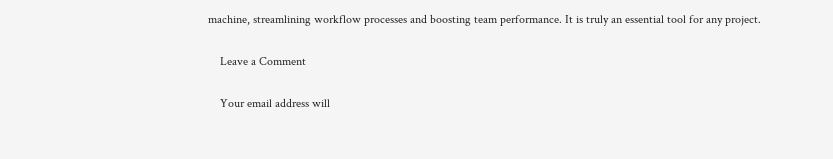machine, streamlining workflow processes and boosting team performance. It is truly an essential tool for any project.

    Leave a Comment

    Your email address will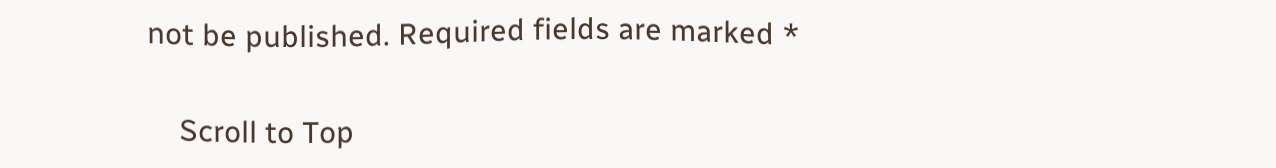not be published. Required fields are marked *

    Scroll to Top